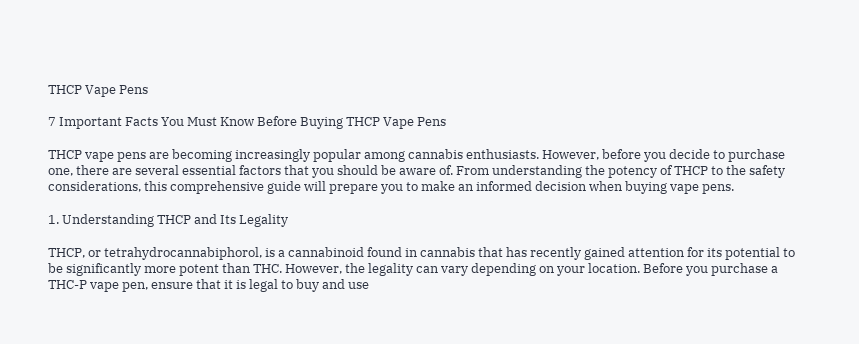THCP Vape Pens

7 Important Facts You Must Know Before Buying THCP Vape Pens

THCP vape pens are becoming increasingly popular among cannabis enthusiasts. However, before you decide to purchase one, there are several essential factors that you should be aware of. From understanding the potency of THCP to the safety considerations, this comprehensive guide will prepare you to make an informed decision when buying vape pens.

1. Understanding THCP and Its Legality

THCP, or tetrahydrocannabiphorol, is a cannabinoid found in cannabis that has recently gained attention for its potential to be significantly more potent than THC. However, the legality can vary depending on your location. Before you purchase a THC-P vape pen, ensure that it is legal to buy and use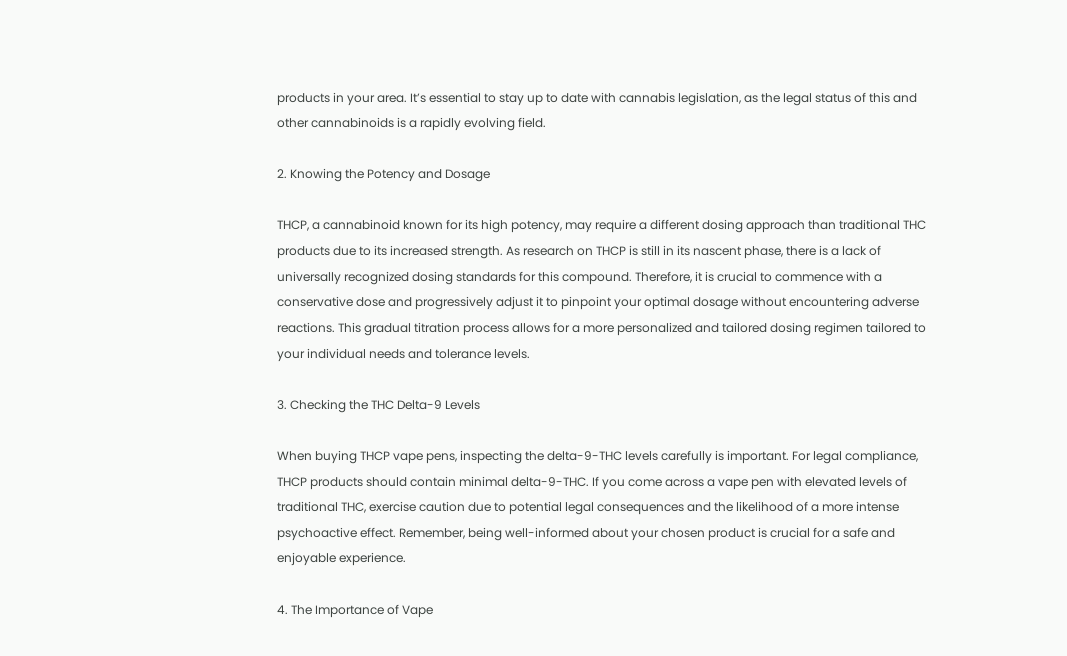products in your area. It’s essential to stay up to date with cannabis legislation, as the legal status of this and other cannabinoids is a rapidly evolving field.

2. Knowing the Potency and Dosage

THCP, a cannabinoid known for its high potency, may require a different dosing approach than traditional THC products due to its increased strength. As research on THCP is still in its nascent phase, there is a lack of universally recognized dosing standards for this compound. Therefore, it is crucial to commence with a conservative dose and progressively adjust it to pinpoint your optimal dosage without encountering adverse reactions. This gradual titration process allows for a more personalized and tailored dosing regimen tailored to your individual needs and tolerance levels.

3. Checking the THC Delta-9 Levels

When buying THCP vape pens, inspecting the delta-9-THC levels carefully is important. For legal compliance, THCP products should contain minimal delta-9-THC. If you come across a vape pen with elevated levels of traditional THC, exercise caution due to potential legal consequences and the likelihood of a more intense psychoactive effect. Remember, being well-informed about your chosen product is crucial for a safe and enjoyable experience.

4. The Importance of Vape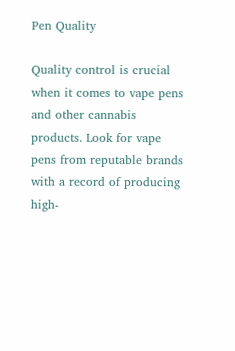Pen Quality

Quality control is crucial when it comes to vape pens and other cannabis products. Look for vape pens from reputable brands with a record of producing high-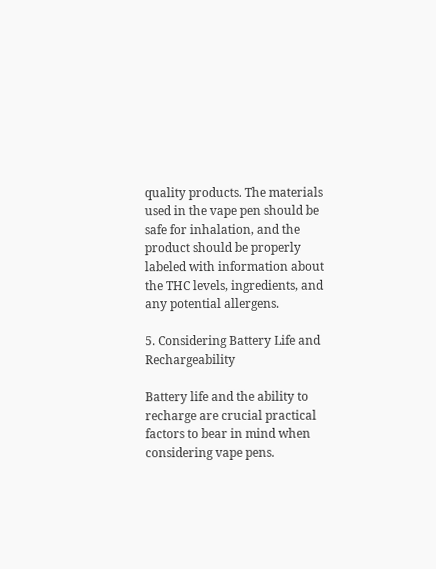quality products. The materials used in the vape pen should be safe for inhalation, and the product should be properly labeled with information about the THC levels, ingredients, and any potential allergens.

5. Considering Battery Life and Rechargeability

Battery life and the ability to recharge are crucial practical factors to bear in mind when considering vape pens.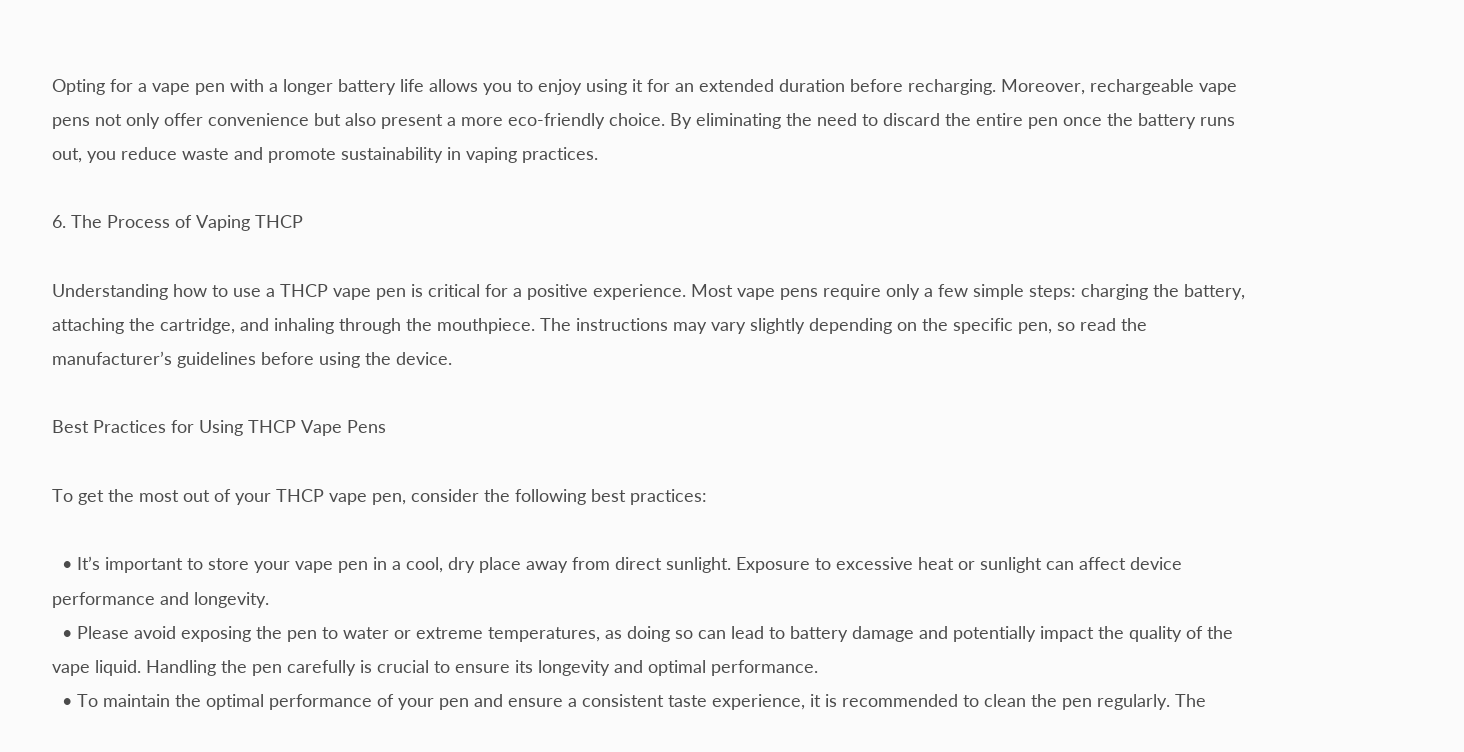Opting for a vape pen with a longer battery life allows you to enjoy using it for an extended duration before recharging. Moreover, rechargeable vape pens not only offer convenience but also present a more eco-friendly choice. By eliminating the need to discard the entire pen once the battery runs out, you reduce waste and promote sustainability in vaping practices.

6. The Process of Vaping THCP

Understanding how to use a THCP vape pen is critical for a positive experience. Most vape pens require only a few simple steps: charging the battery, attaching the cartridge, and inhaling through the mouthpiece. The instructions may vary slightly depending on the specific pen, so read the manufacturer’s guidelines before using the device.

Best Practices for Using THCP Vape Pens

To get the most out of your THCP vape pen, consider the following best practices:

  • It’s important to store your vape pen in a cool, dry place away from direct sunlight. Exposure to excessive heat or sunlight can affect device performance and longevity.
  • Please avoid exposing the pen to water or extreme temperatures, as doing so can lead to battery damage and potentially impact the quality of the vape liquid. Handling the pen carefully is crucial to ensure its longevity and optimal performance.
  • To maintain the optimal performance of your pen and ensure a consistent taste experience, it is recommended to clean the pen regularly. The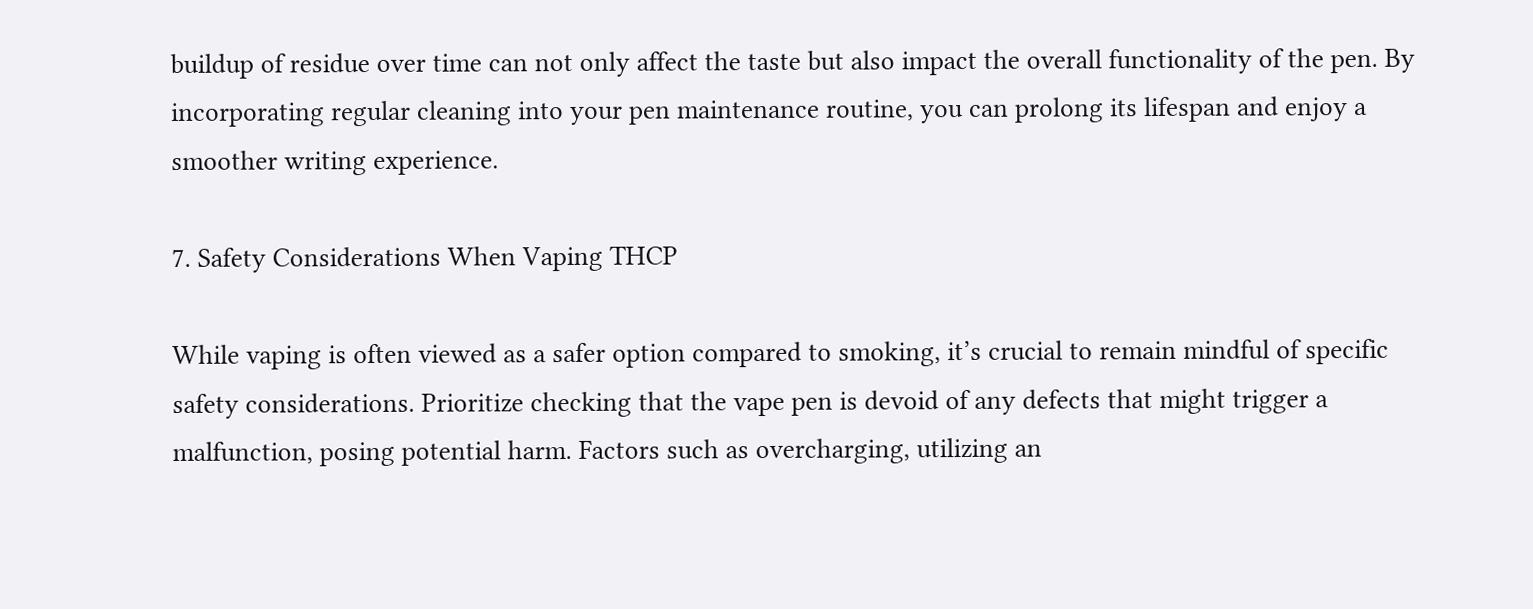buildup of residue over time can not only affect the taste but also impact the overall functionality of the pen. By incorporating regular cleaning into your pen maintenance routine, you can prolong its lifespan and enjoy a smoother writing experience.

7. Safety Considerations When Vaping THCP

While vaping is often viewed as a safer option compared to smoking, it’s crucial to remain mindful of specific safety considerations. Prioritize checking that the vape pen is devoid of any defects that might trigger a malfunction, posing potential harm. Factors such as overcharging, utilizing an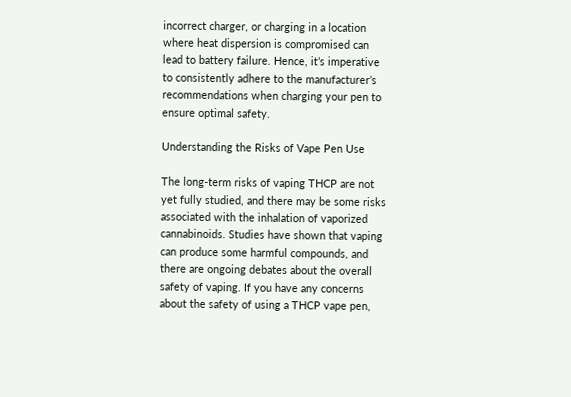incorrect charger, or charging in a location where heat dispersion is compromised can lead to battery failure. Hence, it’s imperative to consistently adhere to the manufacturer’s recommendations when charging your pen to ensure optimal safety.

Understanding the Risks of Vape Pen Use

The long-term risks of vaping THCP are not yet fully studied, and there may be some risks associated with the inhalation of vaporized cannabinoids. Studies have shown that vaping can produce some harmful compounds, and there are ongoing debates about the overall safety of vaping. If you have any concerns about the safety of using a THCP vape pen,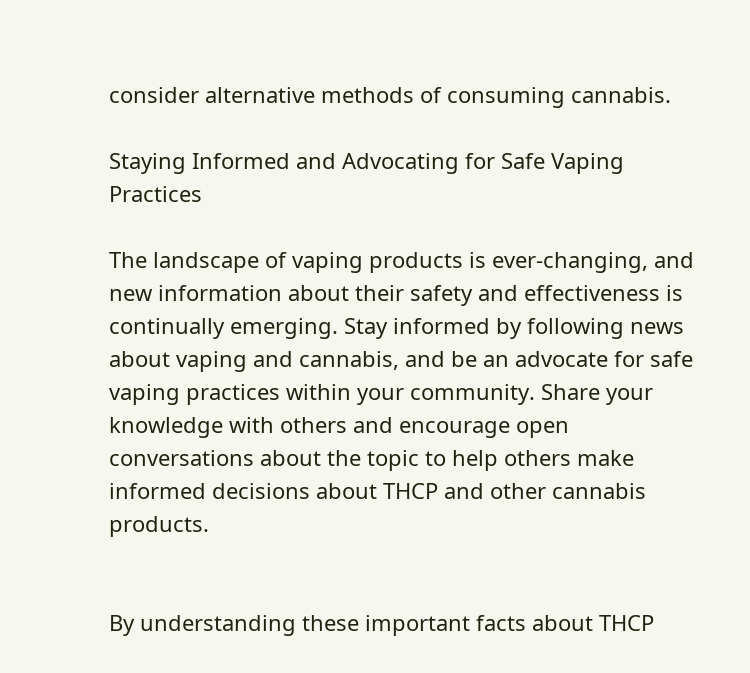consider alternative methods of consuming cannabis.

Staying Informed and Advocating for Safe Vaping Practices

The landscape of vaping products is ever-changing, and new information about their safety and effectiveness is continually emerging. Stay informed by following news about vaping and cannabis, and be an advocate for safe vaping practices within your community. Share your knowledge with others and encourage open conversations about the topic to help others make informed decisions about THCP and other cannabis products.


By understanding these important facts about THCP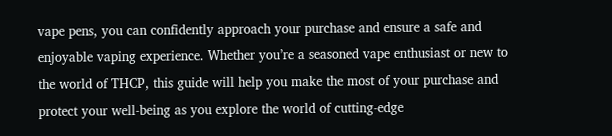vape pens, you can confidently approach your purchase and ensure a safe and enjoyable vaping experience. Whether you’re a seasoned vape enthusiast or new to the world of THCP, this guide will help you make the most of your purchase and protect your well-being as you explore the world of cutting-edge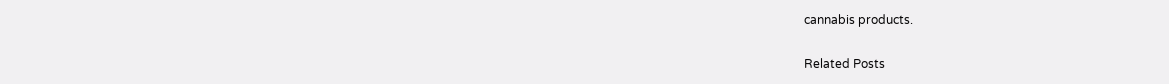cannabis products.

Related Posts